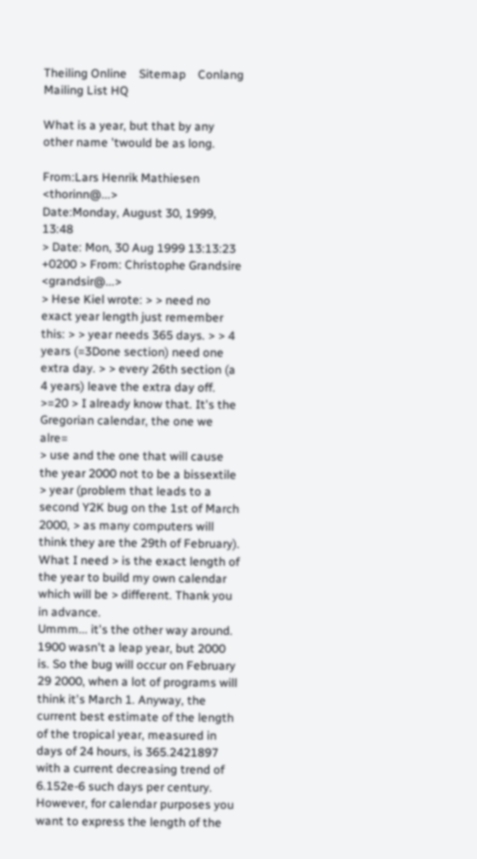Theiling Online    Sitemap    Conlang Mailing List HQ

What is a year, but that by any other name 'twould be as long.

From:Lars Henrik Mathiesen <thorinn@...>
Date:Monday, August 30, 1999, 13:48
> Date: Mon, 30 Aug 1999 13:13:23 +0200 > From: Christophe Grandsire <grandsir@...>
> Hese Kiel wrote: > > need no exact year length just remember this: > > year needs 365 days. > > 4 years (=3Done section) need one extra day. > > every 26th section (a 4 years) leave the extra day off. >=20 > I already know that. It's the Gregorian calendar, the one we alre=
> use and the one that will cause the year 2000 not to be a bissextile > year (problem that leads to a second Y2K bug on the 1st of March 2000, > as many computers will think they are the 29th of February). What I need > is the exact length of the year to build my own calendar which will be > different. Thank you in advance.
Ummm... it's the other way around. 1900 wasn't a leap year, but 2000 is. So the bug will occur on February 29 2000, when a lot of programs will think it's March 1. Anyway, the current best estimate of the length of the tropical year, measured in days of 24 hours, is 365.2421897 with a current decreasing trend of 6.152e-6 such days per century. However, for calendar purposes you want to express the length of the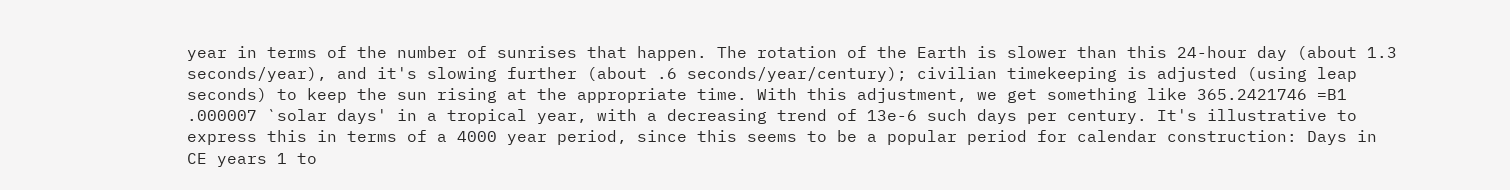year in terms of the number of sunrises that happen. The rotation of the Earth is slower than this 24-hour day (about 1.3 seconds/year), and it's slowing further (about .6 seconds/year/century); civilian timekeeping is adjusted (using leap seconds) to keep the sun rising at the appropriate time. With this adjustment, we get something like 365.2421746 =B1 .000007 `solar days' in a tropical year, with a decreasing trend of 13e-6 such days per century. It's illustrative to express this in terms of a 4000 year period, since this seems to be a popular period for calendar construction: Days in CE years 1 to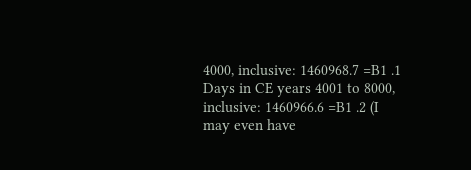4000, inclusive: 1460968.7 =B1 .1 Days in CE years 4001 to 8000, inclusive: 1460966.6 =B1 .2 (I may even have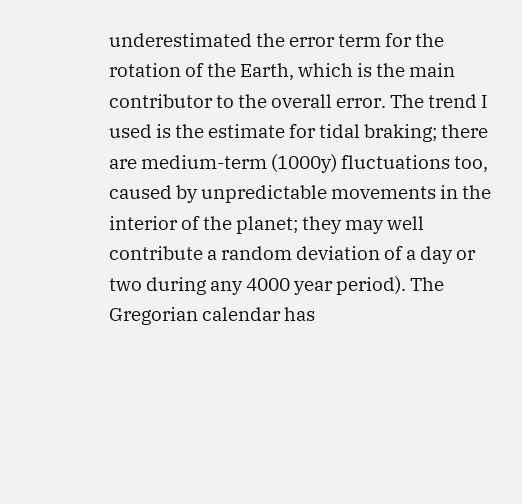underestimated the error term for the rotation of the Earth, which is the main contributor to the overall error. The trend I used is the estimate for tidal braking; there are medium-term (1000y) fluctuations too, caused by unpredictable movements in the interior of the planet; they may well contribute a random deviation of a day or two during any 4000 year period). The Gregorian calendar has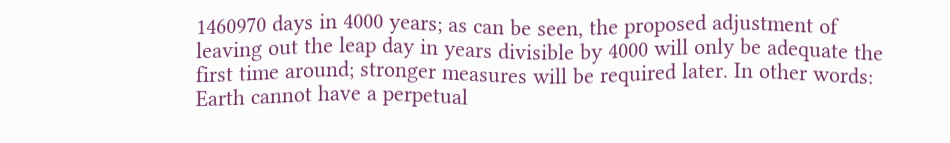1460970 days in 4000 years; as can be seen, the proposed adjustment of leaving out the leap day in years divisible by 4000 will only be adequate the first time around; stronger measures will be required later. In other words: Earth cannot have a perpetual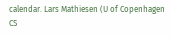calendar. Lars Mathiesen (U of Copenhagen CS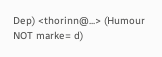Dep) <thorinn@...> (Humour NOT marke= d)